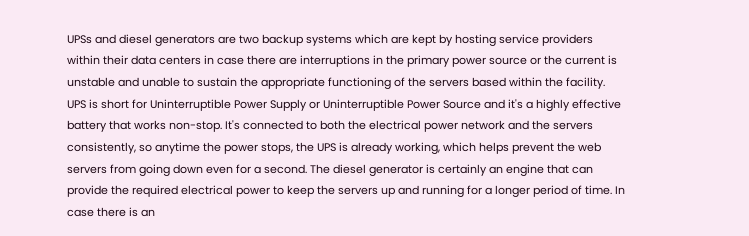UPSs and diesel generators are two backup systems which are kept by hosting service providers within their data centers in case there are interruptions in the primary power source or the current is unstable and unable to sustain the appropriate functioning of the servers based within the facility. UPS is short for Uninterruptible Power Supply or Uninterruptible Power Source and it's a highly effective battery that works non-stop. It's connected to both the electrical power network and the servers consistently, so anytime the power stops, the UPS is already working, which helps prevent the web servers from going down even for a second. The diesel generator is certainly an engine that can provide the required electrical power to keep the servers up and running for a longer period of time. In case there is an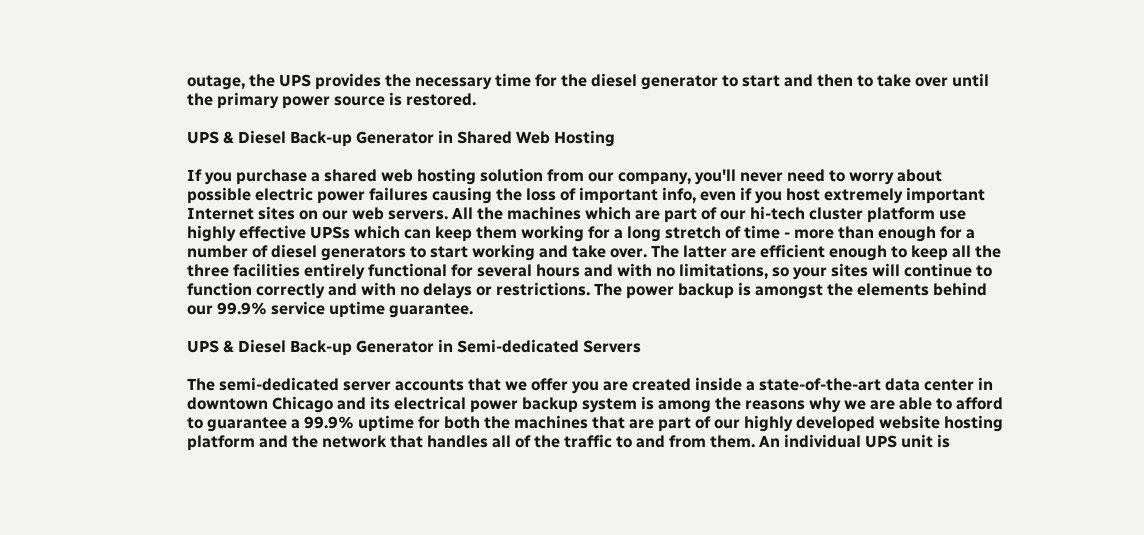outage, the UPS provides the necessary time for the diesel generator to start and then to take over until the primary power source is restored.

UPS & Diesel Back-up Generator in Shared Web Hosting

If you purchase a shared web hosting solution from our company, you'll never need to worry about possible electric power failures causing the loss of important info, even if you host extremely important Internet sites on our web servers. All the machines which are part of our hi-tech cluster platform use highly effective UPSs which can keep them working for a long stretch of time - more than enough for a number of diesel generators to start working and take over. The latter are efficient enough to keep all the three facilities entirely functional for several hours and with no limitations, so your sites will continue to function correctly and with no delays or restrictions. The power backup is amongst the elements behind our 99.9% service uptime guarantee.

UPS & Diesel Back-up Generator in Semi-dedicated Servers

The semi-dedicated server accounts that we offer you are created inside a state-of-the-art data center in downtown Chicago and its electrical power backup system is among the reasons why we are able to afford to guarantee a 99.9% uptime for both the machines that are part of our highly developed website hosting platform and the network that handles all of the traffic to and from them. An individual UPS unit is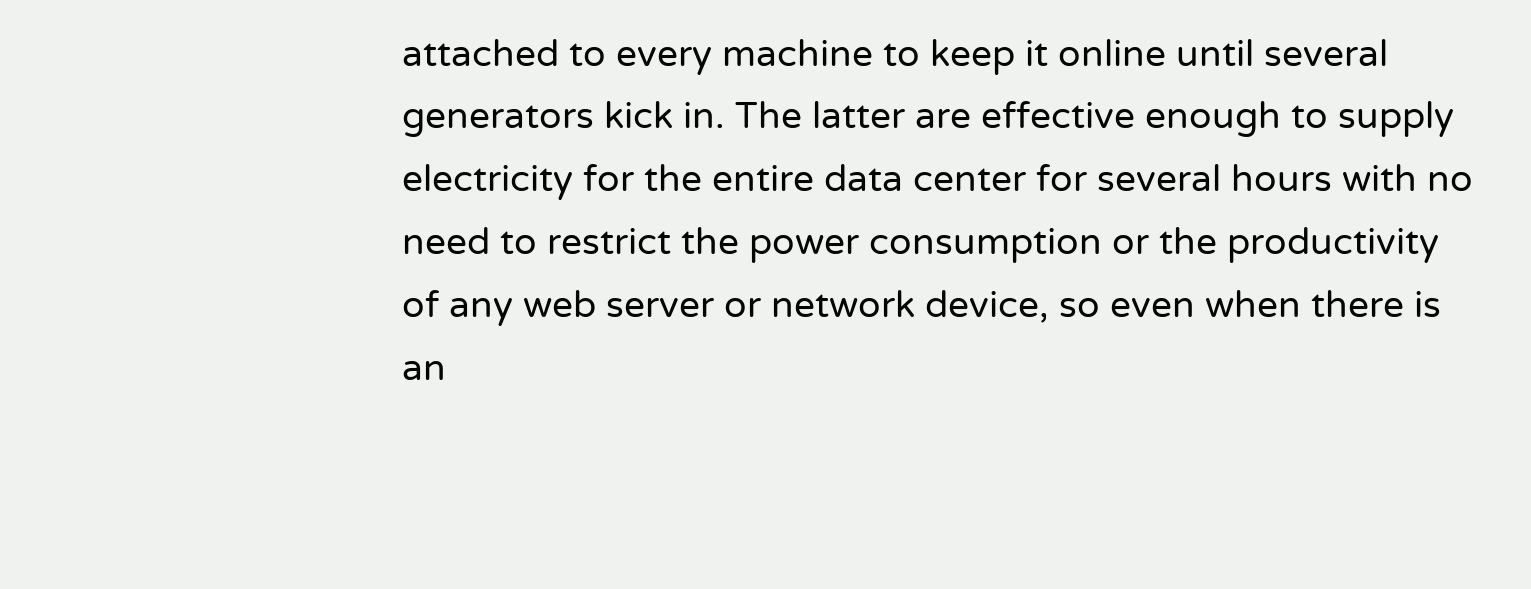attached to every machine to keep it online until several generators kick in. The latter are effective enough to supply electricity for the entire data center for several hours with no need to restrict the power consumption or the productivity of any web server or network device, so even when there is an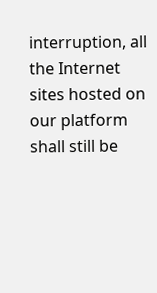interruption, all the Internet sites hosted on our platform shall still be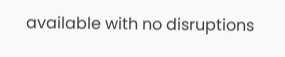available with no disruptions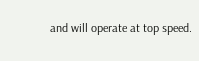and will operate at top speed.